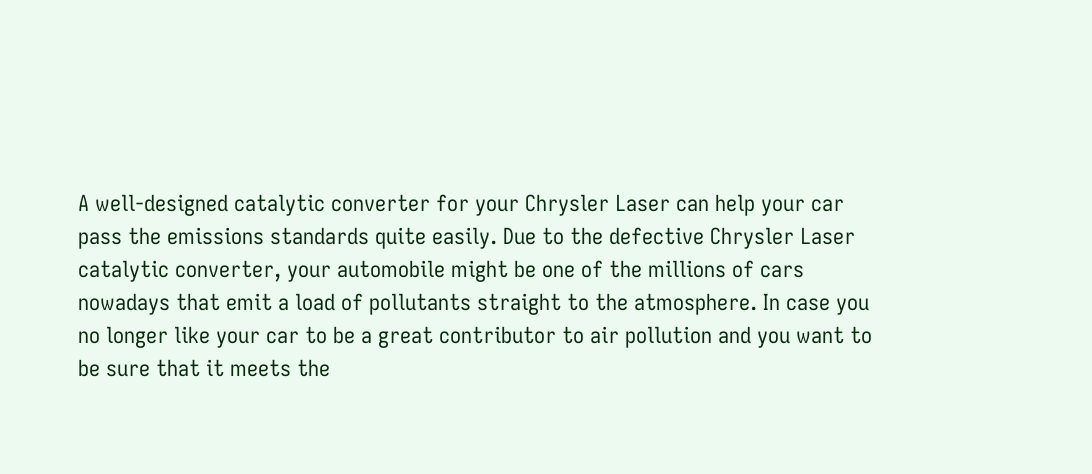A well-designed catalytic converter for your Chrysler Laser can help your car pass the emissions standards quite easily. Due to the defective Chrysler Laser catalytic converter, your automobile might be one of the millions of cars nowadays that emit a load of pollutants straight to the atmosphere. In case you no longer like your car to be a great contributor to air pollution and you want to be sure that it meets the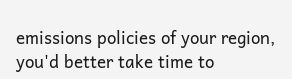emissions policies of your region, you'd better take time to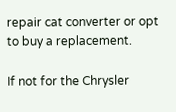repair cat converter or opt to buy a replacement.

If not for the Chrysler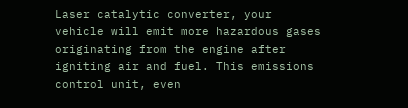Laser catalytic converter, your vehicle will emit more hazardous gases originating from the engine after igniting air and fuel. This emissions control unit, even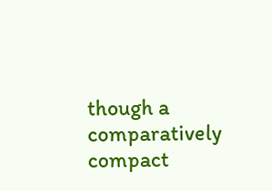though a comparatively compact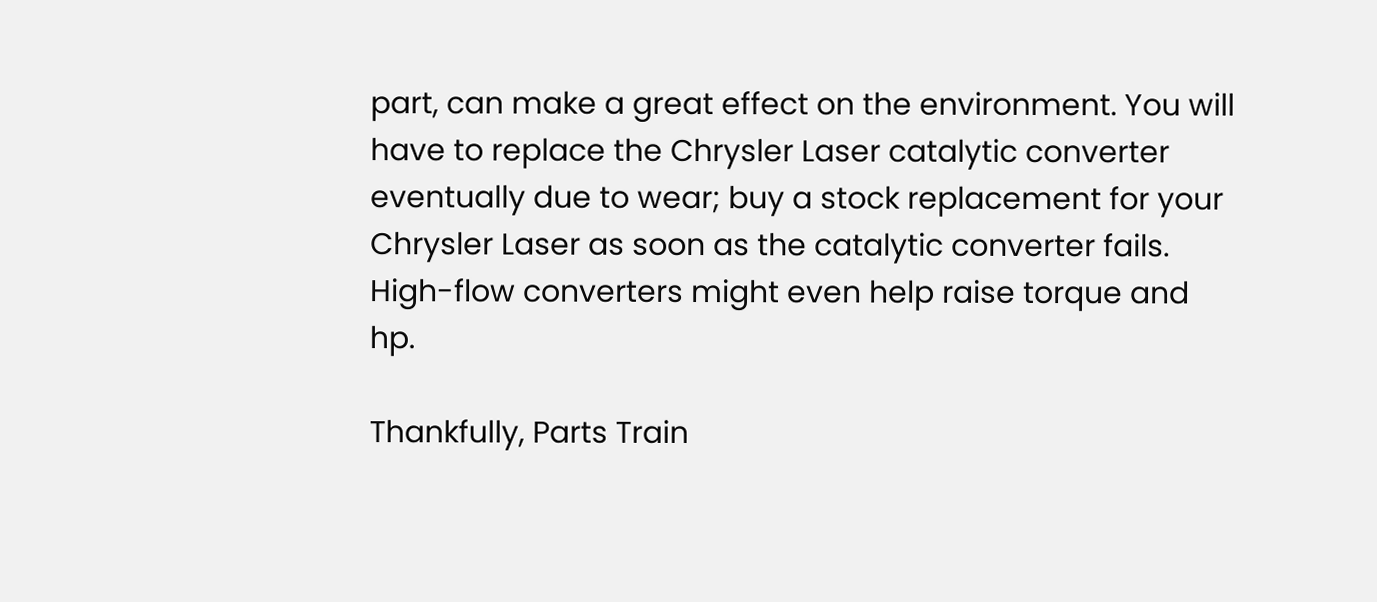part, can make a great effect on the environment. You will have to replace the Chrysler Laser catalytic converter eventually due to wear; buy a stock replacement for your Chrysler Laser as soon as the catalytic converter fails. High-flow converters might even help raise torque and hp.

Thankfully, Parts Train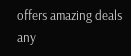offers amazing deals any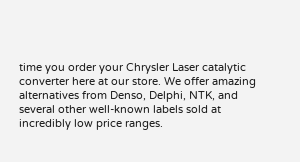time you order your Chrysler Laser catalytic converter here at our store. We offer amazing alternatives from Denso, Delphi, NTK, and several other well-known labels sold at incredibly low price ranges.